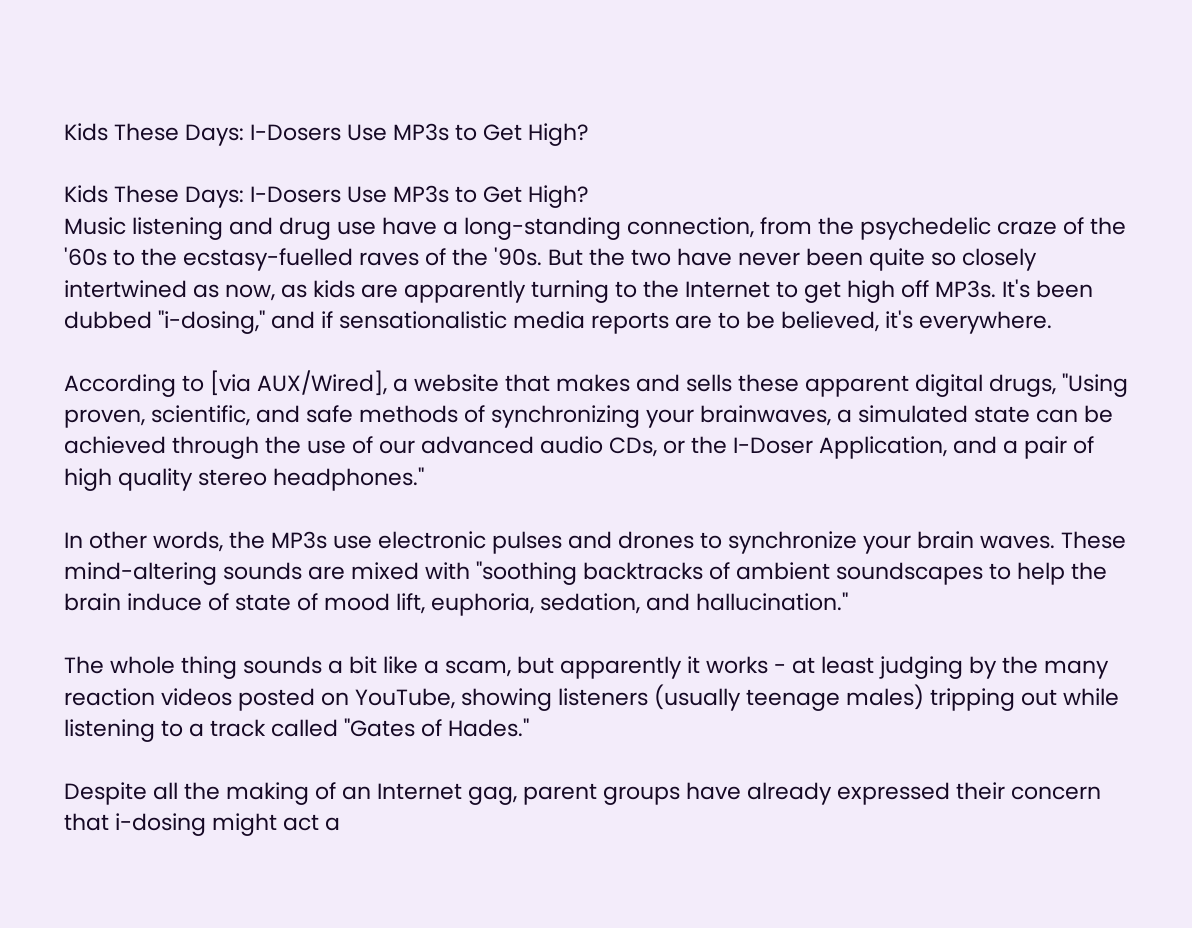Kids These Days: I-Dosers Use MP3s to Get High?

Kids These Days: I-Dosers Use MP3s to Get High?
Music listening and drug use have a long-standing connection, from the psychedelic craze of the '60s to the ecstasy-fuelled raves of the '90s. But the two have never been quite so closely intertwined as now, as kids are apparently turning to the Internet to get high off MP3s. It's been dubbed "i-dosing," and if sensationalistic media reports are to be believed, it's everywhere.

According to [via AUX/Wired], a website that makes and sells these apparent digital drugs, "Using proven, scientific, and safe methods of synchronizing your brainwaves, a simulated state can be achieved through the use of our advanced audio CDs, or the I-Doser Application, and a pair of high quality stereo headphones."

In other words, the MP3s use electronic pulses and drones to synchronize your brain waves. These mind-altering sounds are mixed with "soothing backtracks of ambient soundscapes to help the brain induce of state of mood lift, euphoria, sedation, and hallucination."

The whole thing sounds a bit like a scam, but apparently it works - at least judging by the many reaction videos posted on YouTube, showing listeners (usually teenage males) tripping out while listening to a track called "Gates of Hades."

Despite all the making of an Internet gag, parent groups have already expressed their concern that i-dosing might act a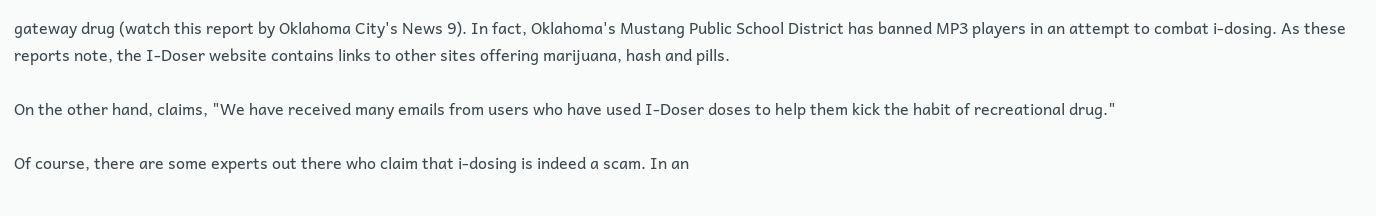gateway drug (watch this report by Oklahoma City's News 9). In fact, Oklahoma's Mustang Public School District has banned MP3 players in an attempt to combat i-dosing. As these reports note, the I-Doser website contains links to other sites offering marijuana, hash and pills.

On the other hand, claims, "We have received many emails from users who have used I-Doser doses to help them kick the habit of recreational drug."

Of course, there are some experts out there who claim that i-dosing is indeed a scam. In an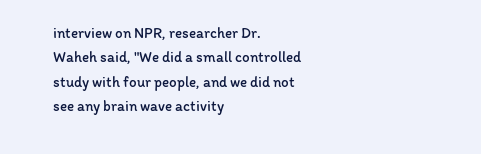interview on NPR, researcher Dr. Waheh said, "We did a small controlled study with four people, and we did not see any brain wave activity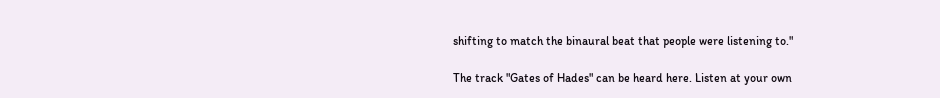shifting to match the binaural beat that people were listening to."

The track "Gates of Hades" can be heard here. Listen at your own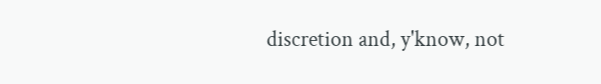discretion and, y'know, not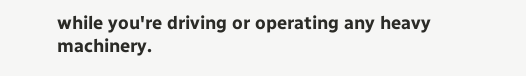while you're driving or operating any heavy machinery.